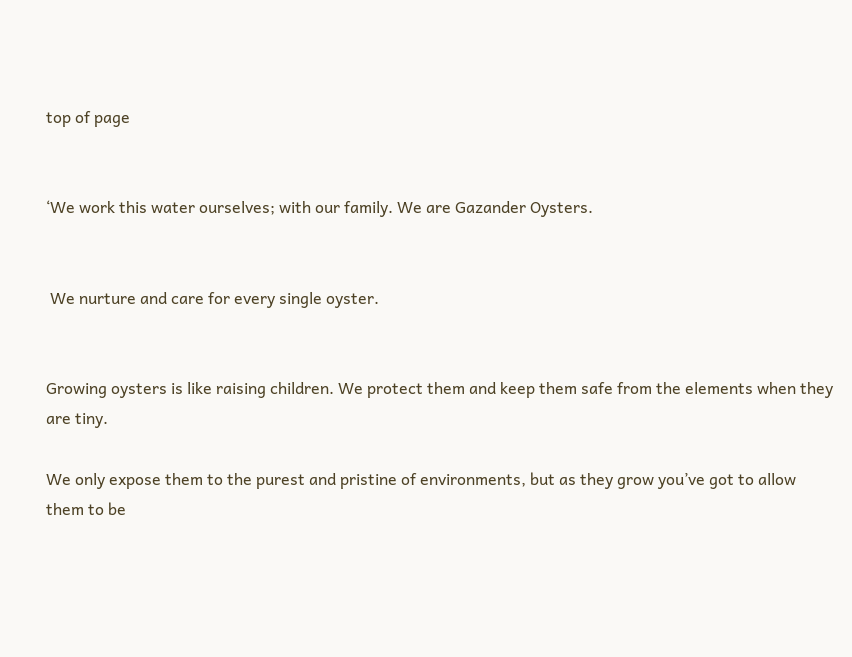top of page


‘We work this water ourselves; with our family. We are Gazander Oysters.


 We nurture and care for every single oyster.


Growing oysters is like raising children. We protect them and keep them safe from the elements when they are tiny.

We only expose them to the purest and pristine of environments, but as they grow you’ve got to allow them to be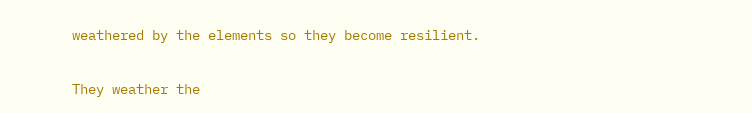weathered by the elements so they become resilient.


They weather the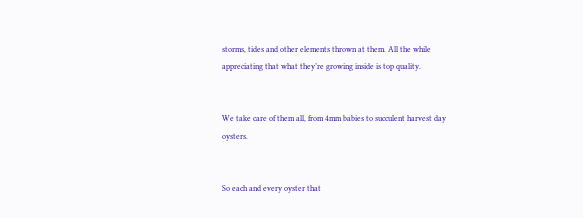storms, tides and other elements thrown at them. All the while appreciating that what they’re growing inside is top quality.


We take care of them all, from 4mm babies to succulent harvest day oysters.


So each and every oyster that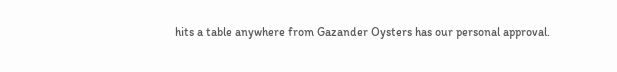hits a table anywhere from Gazander Oysters has our personal approval.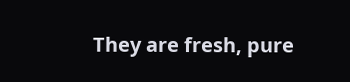They are fresh, pure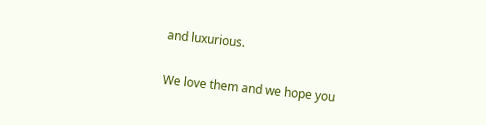and luxurious.


We love them and we hope you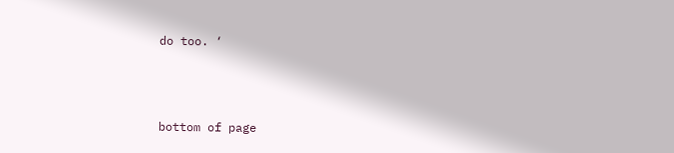do too. ‘



bottom of page